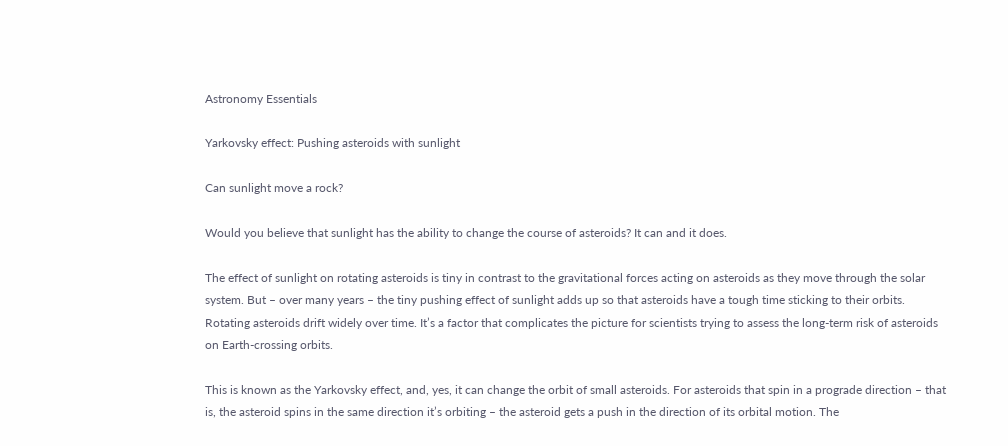Astronomy Essentials

Yarkovsky effect: Pushing asteroids with sunlight

Can sunlight move a rock?

Would you believe that sunlight has the ability to change the course of asteroids? It can and it does.

The effect of sunlight on rotating asteroids is tiny in contrast to the gravitational forces acting on asteroids as they move through the solar system. But – over many years – the tiny pushing effect of sunlight adds up so that asteroids have a tough time sticking to their orbits. Rotating asteroids drift widely over time. It’s a factor that complicates the picture for scientists trying to assess the long-term risk of asteroids on Earth-crossing orbits.

This is known as the Yarkovsky effect, and, yes, it can change the orbit of small asteroids. For asteroids that spin in a prograde direction – that is, the asteroid spins in the same direction it’s orbiting – the asteroid gets a push in the direction of its orbital motion. The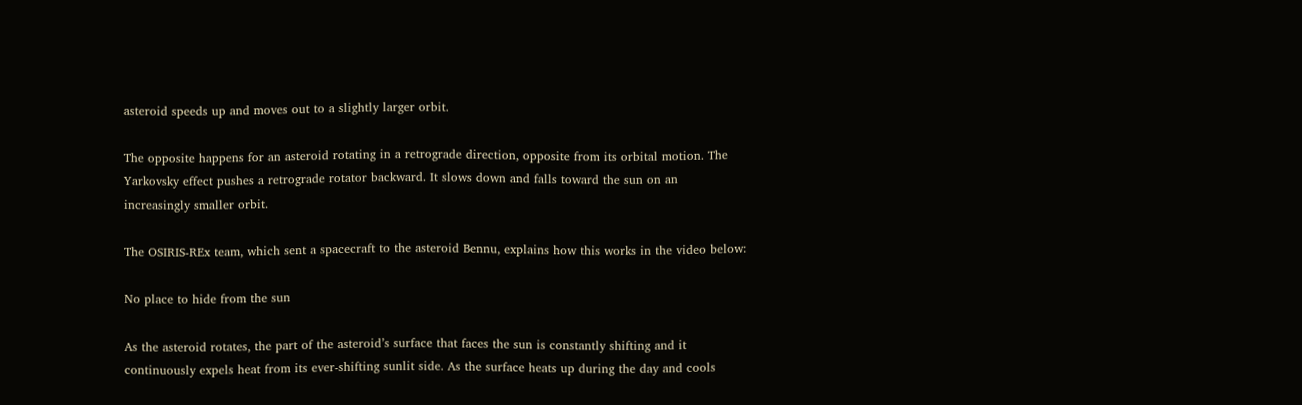asteroid speeds up and moves out to a slightly larger orbit.

The opposite happens for an asteroid rotating in a retrograde direction, opposite from its orbital motion. The Yarkovsky effect pushes a retrograde rotator backward. It slows down and falls toward the sun on an increasingly smaller orbit.

The OSIRIS-REx team, which sent a spacecraft to the asteroid Bennu, explains how this works in the video below:

No place to hide from the sun

As the asteroid rotates, the part of the asteroid’s surface that faces the sun is constantly shifting and it continuously expels heat from its ever-shifting sunlit side. As the surface heats up during the day and cools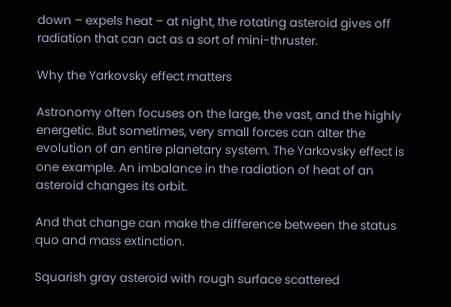down – expels heat – at night, the rotating asteroid gives off radiation that can act as a sort of mini-thruster.

Why the Yarkovsky effect matters

Astronomy often focuses on the large, the vast, and the highly energetic. But sometimes, very small forces can alter the evolution of an entire planetary system. The Yarkovsky effect is one example. An imbalance in the radiation of heat of an asteroid changes its orbit.

And that change can make the difference between the status quo and mass extinction.

Squarish gray asteroid with rough surface scattered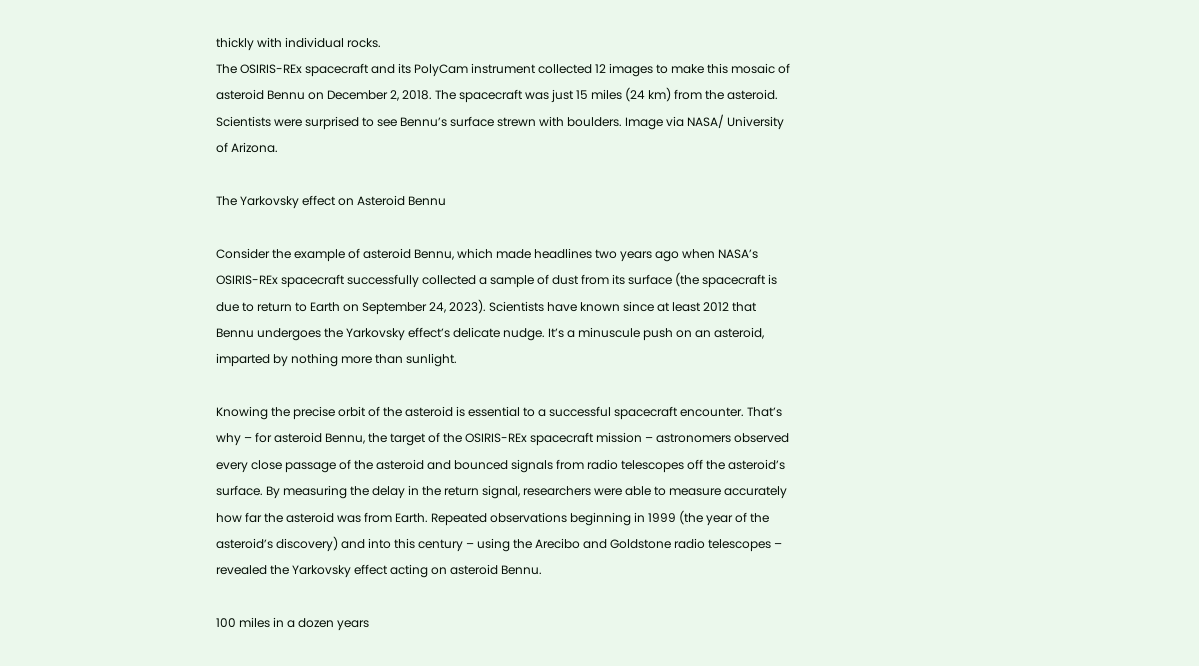thickly with individual rocks.
The OSIRIS-REx spacecraft and its PolyCam instrument collected 12 images to make this mosaic of asteroid Bennu on December 2, 2018. The spacecraft was just 15 miles (24 km) from the asteroid. Scientists were surprised to see Bennu’s surface strewn with boulders. Image via NASA/ University of Arizona.

The Yarkovsky effect on Asteroid Bennu

Consider the example of asteroid Bennu, which made headlines two years ago when NASA’s OSIRIS-REx spacecraft successfully collected a sample of dust from its surface (the spacecraft is due to return to Earth on September 24, 2023). Scientists have known since at least 2012 that Bennu undergoes the Yarkovsky effect’s delicate nudge. It’s a minuscule push on an asteroid, imparted by nothing more than sunlight.

Knowing the precise orbit of the asteroid is essential to a successful spacecraft encounter. That’s why – for asteroid Bennu, the target of the OSIRIS-REx spacecraft mission – astronomers observed every close passage of the asteroid and bounced signals from radio telescopes off the asteroid’s surface. By measuring the delay in the return signal, researchers were able to measure accurately how far the asteroid was from Earth. Repeated observations beginning in 1999 (the year of the asteroid’s discovery) and into this century – using the Arecibo and Goldstone radio telescopes – revealed the Yarkovsky effect acting on asteroid Bennu.

100 miles in a dozen years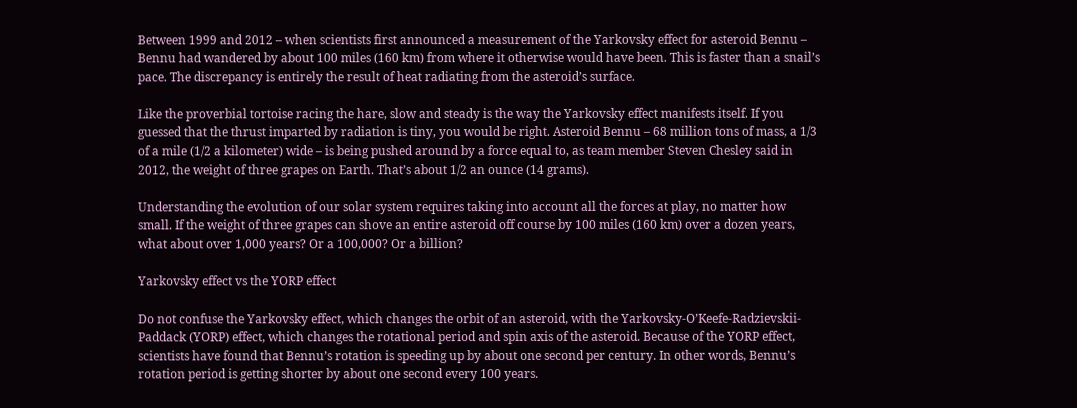Between 1999 and 2012 – when scientists first announced a measurement of the Yarkovsky effect for asteroid Bennu – Bennu had wandered by about 100 miles (160 km) from where it otherwise would have been. This is faster than a snail’s pace. The discrepancy is entirely the result of heat radiating from the asteroid’s surface.

Like the proverbial tortoise racing the hare, slow and steady is the way the Yarkovsky effect manifests itself. If you guessed that the thrust imparted by radiation is tiny, you would be right. Asteroid Bennu – 68 million tons of mass, a 1/3 of a mile (1/2 a kilometer) wide – is being pushed around by a force equal to, as team member Steven Chesley said in 2012, the weight of three grapes on Earth. That’s about 1/2 an ounce (14 grams).

Understanding the evolution of our solar system requires taking into account all the forces at play, no matter how small. If the weight of three grapes can shove an entire asteroid off course by 100 miles (160 km) over a dozen years, what about over 1,000 years? Or a 100,000? Or a billion?

Yarkovsky effect vs the YORP effect

Do not confuse the Yarkovsky effect, which changes the orbit of an asteroid, with the Yarkovsky-O’Keefe-Radzievskii-Paddack (YORP) effect, which changes the rotational period and spin axis of the asteroid. Because of the YORP effect, scientists have found that Bennu’s rotation is speeding up by about one second per century. In other words, Bennu’s rotation period is getting shorter by about one second every 100 years.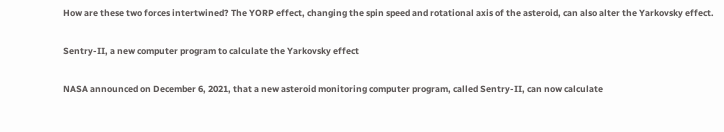How are these two forces intertwined? The YORP effect, changing the spin speed and rotational axis of the asteroid, can also alter the Yarkovsky effect.

Sentry-II, a new computer program to calculate the Yarkovsky effect

NASA announced on December 6, 2021, that a new asteroid monitoring computer program, called Sentry-II, can now calculate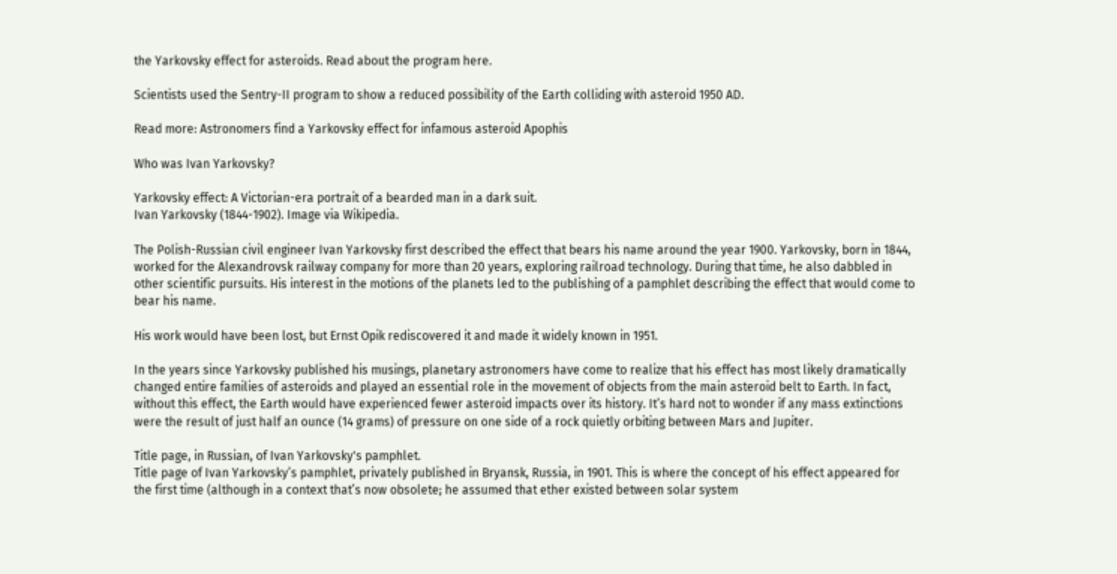the Yarkovsky effect for asteroids. Read about the program here.

Scientists used the Sentry-II program to show a reduced possibility of the Earth colliding with asteroid 1950 AD.

Read more: Astronomers find a Yarkovsky effect for infamous asteroid Apophis

Who was Ivan Yarkovsky?

Yarkovsky effect: A Victorian-era portrait of a bearded man in a dark suit.
Ivan Yarkovsky (1844-1902). Image via Wikipedia.

The Polish-Russian civil engineer Ivan Yarkovsky first described the effect that bears his name around the year 1900. Yarkovsky, born in 1844, worked for the Alexandrovsk railway company for more than 20 years, exploring railroad technology. During that time, he also dabbled in other scientific pursuits. His interest in the motions of the planets led to the publishing of a pamphlet describing the effect that would come to bear his name.

His work would have been lost, but Ernst Opik rediscovered it and made it widely known in 1951.

In the years since Yarkovsky published his musings, planetary astronomers have come to realize that his effect has most likely dramatically changed entire families of asteroids and played an essential role in the movement of objects from the main asteroid belt to Earth. In fact, without this effect, the Earth would have experienced fewer asteroid impacts over its history. It’s hard not to wonder if any mass extinctions were the result of just half an ounce (14 grams) of pressure on one side of a rock quietly orbiting between Mars and Jupiter.

Title page, in Russian, of Ivan Yarkovsky's pamphlet.
Title page of Ivan Yarkovsky’s pamphlet, privately published in Bryansk, Russia, in 1901. This is where the concept of his effect appeared for the first time (although in a context that’s now obsolete; he assumed that ether existed between solar system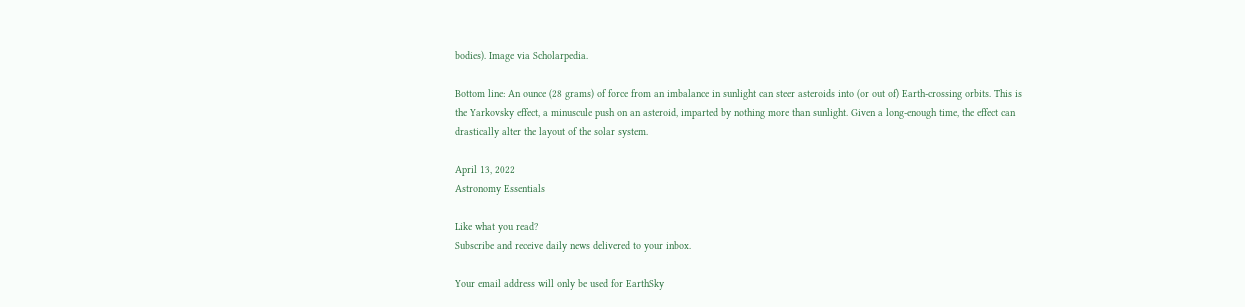bodies). Image via Scholarpedia.

Bottom line: An ounce (28 grams) of force from an imbalance in sunlight can steer asteroids into (or out of) Earth-crossing orbits. This is the Yarkovsky effect, a minuscule push on an asteroid, imparted by nothing more than sunlight. Given a long-enough time, the effect can drastically alter the layout of the solar system.

April 13, 2022
Astronomy Essentials

Like what you read?
Subscribe and receive daily news delivered to your inbox.

Your email address will only be used for EarthSky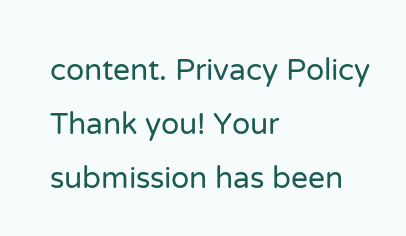content. Privacy Policy
Thank you! Your submission has been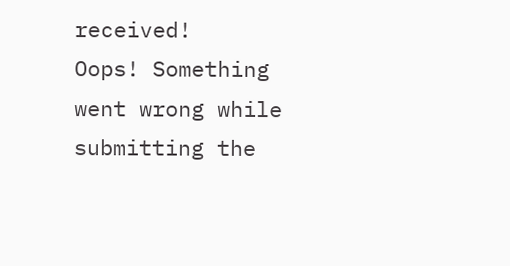received!
Oops! Something went wrong while submitting the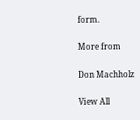form.

More from

Don Machholz

View All